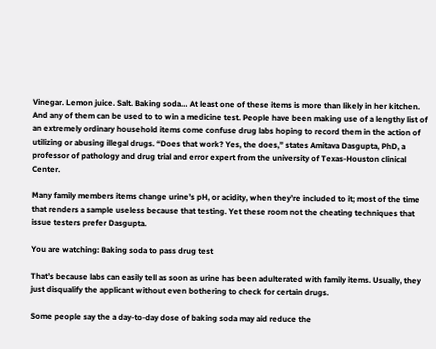Vinegar. Lemon juice. Salt. Baking soda… At least one of these items is more than likely in her kitchen. And any of them can be used to to win a medicine test. People have been making use of a lengthy list of an extremely ordinary household items come confuse drug labs hoping to record them in the action of utilizing or abusing illegal drugs. “Does that work? Yes, the does,” states Amitava Dasgupta, PhD, a professor of pathology and drug trial and error expert from the university of Texas-Houston clinical Center.

Many family members items change urine’s pH, or acidity, when they’re included to it; most of the time that renders a sample useless because that testing. Yet these room not the cheating techniques that issue testers prefer Dasgupta.

You are watching: Baking soda to pass drug test

That’s because labs can easily tell as soon as urine has been adulterated with family items. Usually, they just disqualify the applicant without even bothering to check for certain drugs.

Some people say the a day-to-day dose of baking soda may aid reduce the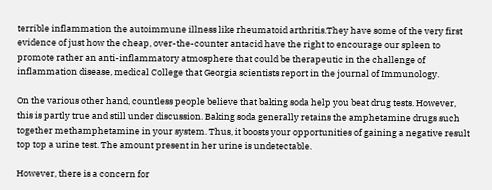terrible inflammation the autoimmune illness like rheumatoid arthritis.They have some of the very first evidence of just how the cheap, over-the-counter antacid have the right to encourage our spleen to promote rather an anti-inflammatory atmosphere that could be therapeutic in the challenge of inflammation disease, medical College that Georgia scientists report in the journal of Immunology.

On the various other hand, countless people believe that baking soda help you beat drug tests. However, this is partly true and still under discussion. Baking soda generally retains the amphetamine drugs such together methamphetamine in your system. Thus, it boosts your opportunities of gaining a negative result top top a urine test. The amount present in her urine is undetectable.

However, there is a concern for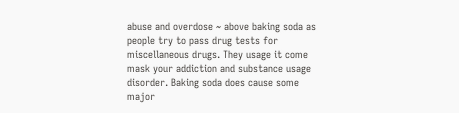abuse and overdose ~ above baking soda as people try to pass drug tests for miscellaneous drugs. They usage it come mask your addiction and substance usage disorder. Baking soda does cause some major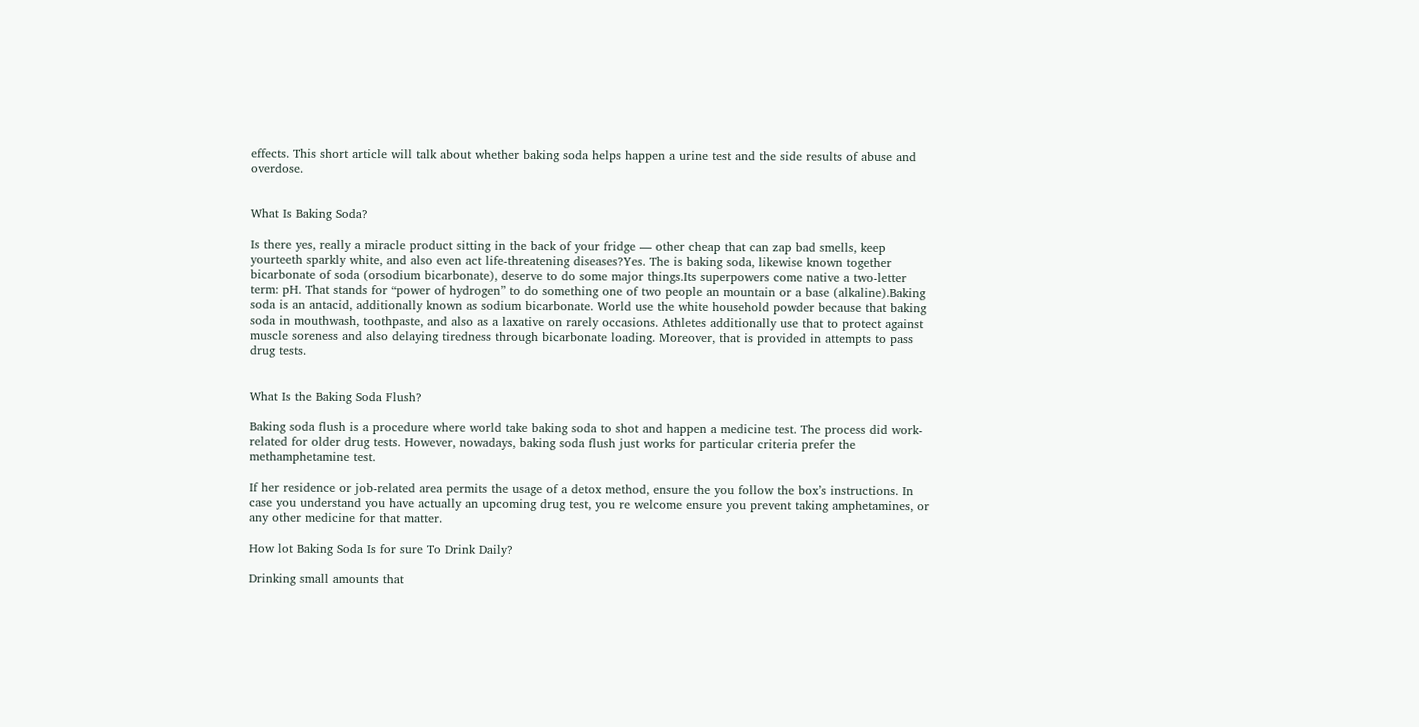effects. This short article will talk about whether baking soda helps happen a urine test and the side results of abuse and overdose.


What Is Baking Soda?

Is there yes, really a miracle product sitting in the back of your fridge — other cheap that can zap bad smells, keep yourteeth sparkly white, and also even act life-threatening diseases?Yes. The is baking soda, likewise known together bicarbonate of soda (orsodium bicarbonate), deserve to do some major things.Its superpowers come native a two-letter term: pH. That stands for “power of hydrogen” to do something one of two people an mountain or a base (alkaline).Baking soda is an antacid, additionally known as sodium bicarbonate. World use the white household powder because that baking soda in mouthwash, toothpaste, and also as a laxative on rarely occasions. Athletes additionally use that to protect against muscle soreness and also delaying tiredness through bicarbonate loading. Moreover, that is provided in attempts to pass drug tests.


What Is the Baking Soda Flush?

Baking soda flush is a procedure where world take baking soda to shot and happen a medicine test. The process did work-related for older drug tests. However, nowadays, baking soda flush just works for particular criteria prefer the methamphetamine test.

If her residence or job-related area permits the usage of a detox method, ensure the you follow the box’s instructions. In case you understand you have actually an upcoming drug test, you re welcome ensure you prevent taking amphetamines, or any other medicine for that matter.

How lot Baking Soda Is for sure To Drink Daily?

Drinking small amounts that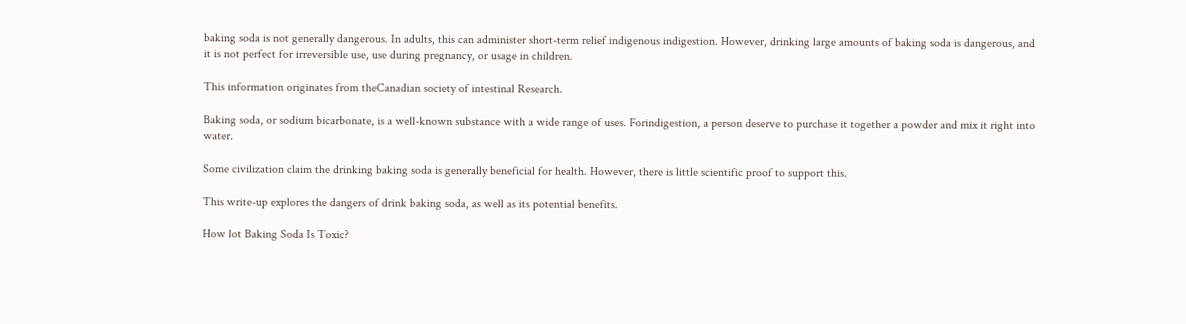baking soda is not generally dangerous. In adults, this can administer short-term relief indigenous indigestion. However, drinking large amounts of baking soda is dangerous, and it is not perfect for irreversible use, use during pregnancy, or usage in children.

This information originates from theCanadian society of intestinal Research.

Baking soda, or sodium bicarbonate, is a well-known substance with a wide range of uses. Forindigestion, a person deserve to purchase it together a powder and mix it right into water.

Some civilization claim the drinking baking soda is generally beneficial for health. However, there is little scientific proof to support this.

This write-up explores the dangers of drink baking soda, as well as its potential benefits.

How lot Baking Soda Is Toxic?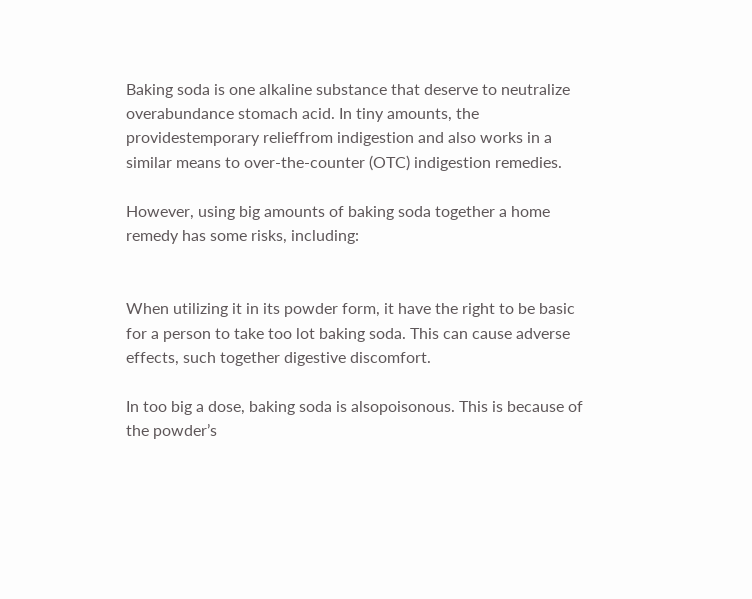Baking soda is one alkaline substance that deserve to neutralize overabundance stomach acid. In tiny amounts, the providestemporary relieffrom indigestion and also works in a similar means to over-the-counter (OTC) indigestion remedies.

However, using big amounts of baking soda together a home remedy has some risks, including:


When utilizing it in its powder form, it have the right to be basic for a person to take too lot baking soda. This can cause adverse effects, such together digestive discomfort.

In too big a dose, baking soda is alsopoisonous. This is because of the powder’s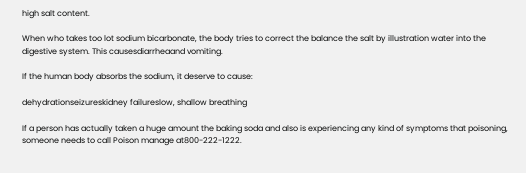high salt content.

When who takes too lot sodium bicarbonate, the body tries to correct the balance the salt by illustration water into the digestive system. This causesdiarrheaand vomiting.

If the human body absorbs the sodium, it deserve to cause:

dehydrationseizureskidney failureslow, shallow breathing

If a person has actually taken a huge amount the baking soda and also is experiencing any kind of symptoms that poisoning, someone needs to call Poison manage at800-222-1222.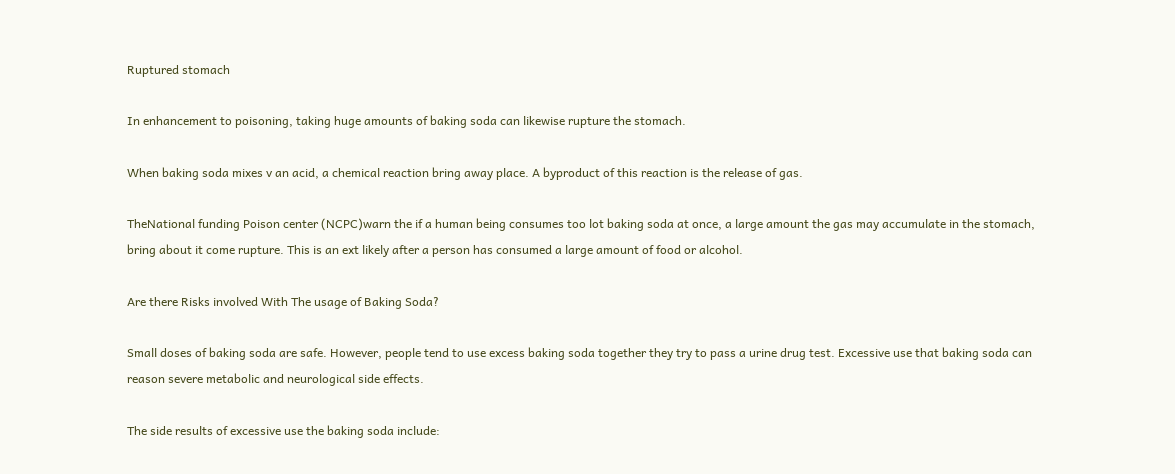Ruptured stomach

In enhancement to poisoning, taking huge amounts of baking soda can likewise rupture the stomach.

When baking soda mixes v an acid, a chemical reaction bring away place. A byproduct of this reaction is the release of gas.

TheNational funding Poison center (NCPC)warn the if a human being consumes too lot baking soda at once, a large amount the gas may accumulate in the stomach, bring about it come rupture. This is an ext likely after a person has consumed a large amount of food or alcohol.

Are there Risks involved With The usage of Baking Soda?

Small doses of baking soda are safe. However, people tend to use excess baking soda together they try to pass a urine drug test. Excessive use that baking soda can reason severe metabolic and neurological side effects.

The side results of excessive use the baking soda include: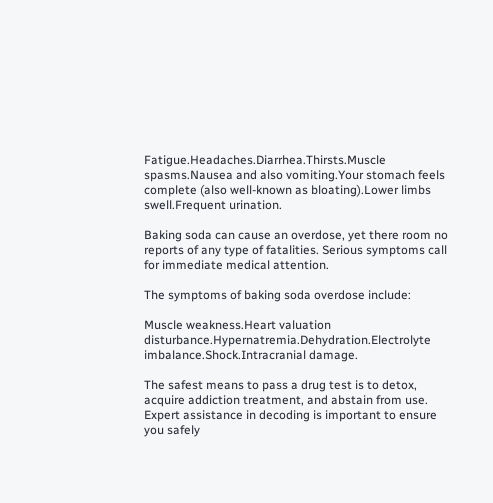Fatigue.Headaches.Diarrhea.Thirsts.Muscle spasms.Nausea and also vomiting.Your stomach feels complete (also well-known as bloating).Lower limbs swell.Frequent urination.

Baking soda can cause an overdose, yet there room no reports of any type of fatalities. Serious symptoms call for immediate medical attention.

The symptoms of baking soda overdose include:

Muscle weakness.Heart valuation disturbance.Hypernatremia.Dehydration.Electrolyte imbalance.Shock.Intracranial damage.

The safest means to pass a drug test is to detox, acquire addiction treatment, and abstain from use. Expert assistance in decoding is important to ensure you safely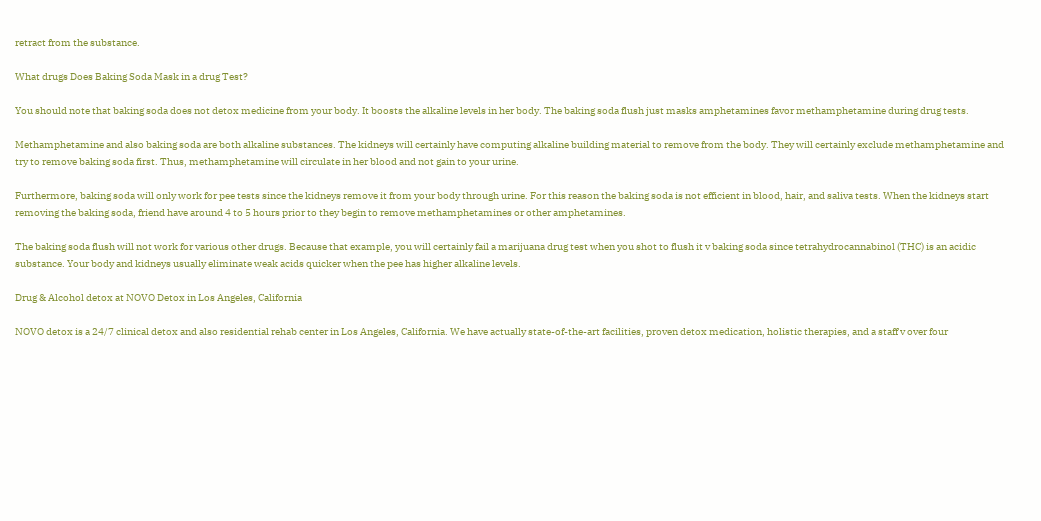retract from the substance.

What drugs Does Baking Soda Mask in a drug Test?

You should note that baking soda does not detox medicine from your body. It boosts the alkaline levels in her body. The baking soda flush just masks amphetamines favor methamphetamine during drug tests.

Methamphetamine and also baking soda are both alkaline substances. The kidneys will certainly have computing alkaline building material to remove from the body. They will certainly exclude methamphetamine and try to remove baking soda first. Thus, methamphetamine will circulate in her blood and not gain to your urine.

Furthermore, baking soda will only work for pee tests since the kidneys remove it from your body through urine. For this reason the baking soda is not efficient in blood, hair, and saliva tests. When the kidneys start removing the baking soda, friend have around 4 to 5 hours prior to they begin to remove methamphetamines or other amphetamines.

The baking soda flush will not work for various other drugs. Because that example, you will certainly fail a marijuana drug test when you shot to flush it v baking soda since tetrahydrocannabinol (THC) is an acidic substance. Your body and kidneys usually eliminate weak acids quicker when the pee has higher alkaline levels.

Drug & Alcohol detox at NOVO Detox in Los Angeles, California

NOVO detox is a 24/7 clinical detox and also residential rehab center in Los Angeles, California. We have actually state-of-the-art facilities, proven detox medication, holistic therapies, and a staff v over four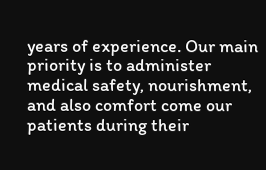years of experience. Our main priority is to administer medical safety, nourishment, and also comfort come our patients during their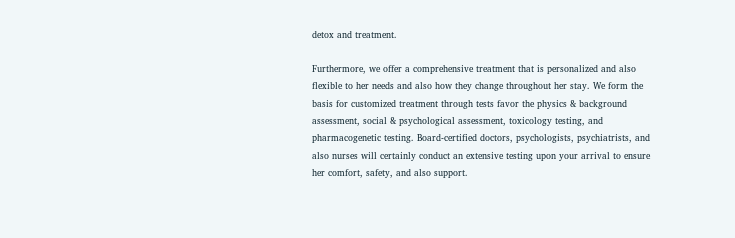detox and treatment.

Furthermore, we offer a comprehensive treatment that is personalized and also flexible to her needs and also how they change throughout her stay. We form the basis for customized treatment through tests favor the physics & background assessment, social & psychological assessment, toxicology testing, and pharmacogenetic testing. Board-certified doctors, psychologists, psychiatrists, and also nurses will certainly conduct an extensive testing upon your arrival to ensure her comfort, safety, and also support.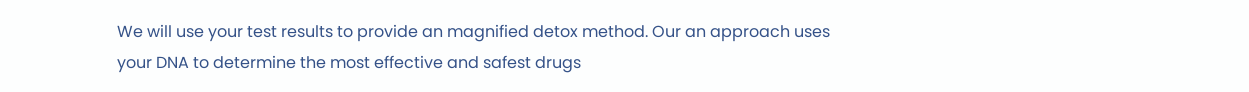We will use your test results to provide an magnified detox method. Our an approach uses your DNA to determine the most effective and safest drugs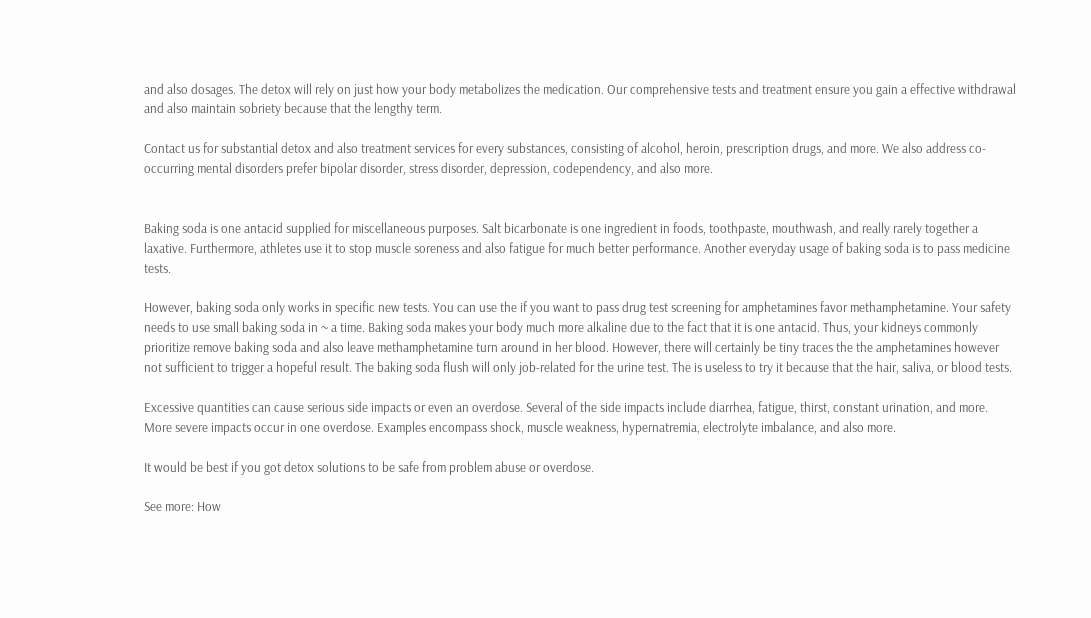and also dosages. The detox will rely on just how your body metabolizes the medication. Our comprehensive tests and treatment ensure you gain a effective withdrawal and also maintain sobriety because that the lengthy term.

Contact us for substantial detox and also treatment services for every substances, consisting of alcohol, heroin, prescription drugs, and more. We also address co-occurring mental disorders prefer bipolar disorder, stress disorder, depression, codependency, and also more.


Baking soda is one antacid supplied for miscellaneous purposes. Salt bicarbonate is one ingredient in foods, toothpaste, mouthwash, and really rarely together a laxative. Furthermore, athletes use it to stop muscle soreness and also fatigue for much better performance. Another everyday usage of baking soda is to pass medicine tests.

However, baking soda only works in specific new tests. You can use the if you want to pass drug test screening for amphetamines favor methamphetamine. Your safety needs to use small baking soda in ~ a time. Baking soda makes your body much more alkaline due to the fact that it is one antacid. Thus, your kidneys commonly prioritize remove baking soda and also leave methamphetamine turn around in her blood. However, there will certainly be tiny traces the the amphetamines however not sufficient to trigger a hopeful result. The baking soda flush will only job-related for the urine test. The is useless to try it because that the hair, saliva, or blood tests.

Excessive quantities can cause serious side impacts or even an overdose. Several of the side impacts include diarrhea, fatigue, thirst, constant urination, and more. More severe impacts occur in one overdose. Examples encompass shock, muscle weakness, hypernatremia, electrolyte imbalance, and also more.

It would be best if you got detox solutions to be safe from problem abuse or overdose.

See more: How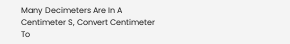Many Decimeters Are In A Centimeter S, Convert Centimeter To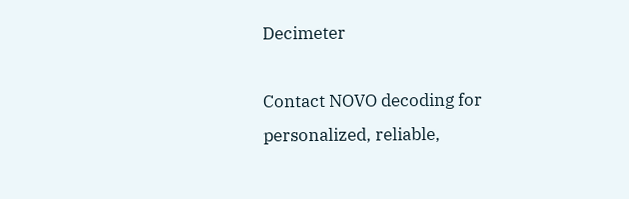Decimeter

Contact NOVO decoding for personalized, reliable,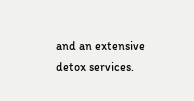and an extensive detox services.